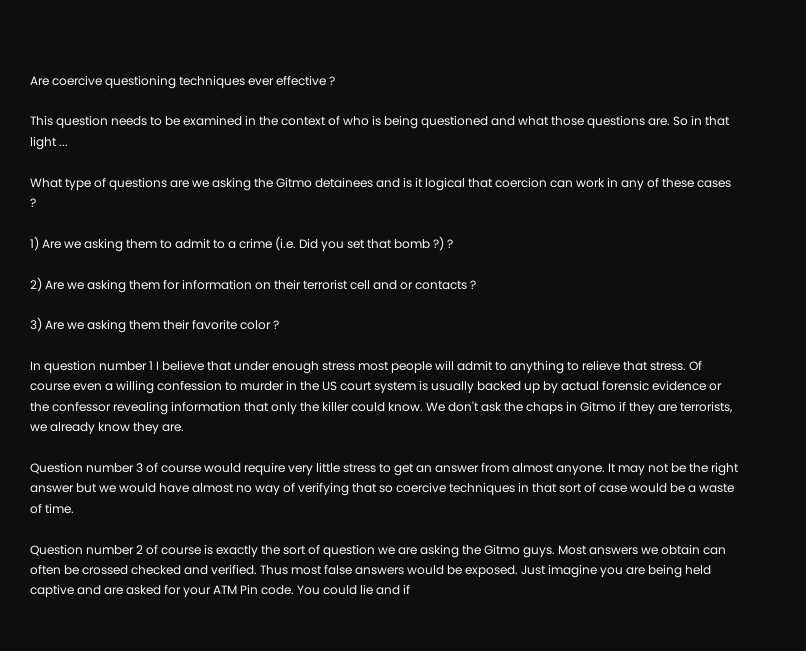Are coercive questioning techniques ever effective ?

This question needs to be examined in the context of who is being questioned and what those questions are. So in that light ...

What type of questions are we asking the Gitmo detainees and is it logical that coercion can work in any of these cases ?

1) Are we asking them to admit to a crime (i.e. Did you set that bomb ?) ?

2) Are we asking them for information on their terrorist cell and or contacts ?

3) Are we asking them their favorite color ?

In question number 1 I believe that under enough stress most people will admit to anything to relieve that stress. Of course even a willing confession to murder in the US court system is usually backed up by actual forensic evidence or the confessor revealing information that only the killer could know. We don't ask the chaps in Gitmo if they are terrorists, we already know they are.

Question number 3 of course would require very little stress to get an answer from almost anyone. It may not be the right answer but we would have almost no way of verifying that so coercive techniques in that sort of case would be a waste of time.

Question number 2 of course is exactly the sort of question we are asking the Gitmo guys. Most answers we obtain can often be crossed checked and verified. Thus most false answers would be exposed. Just imagine you are being held captive and are asked for your ATM Pin code. You could lie and if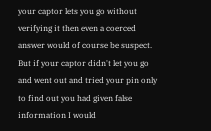your captor lets you go without verifying it then even a coerced answer would of course be suspect. But if your captor didn't let you go and went out and tried your pin only to find out you had given false information I would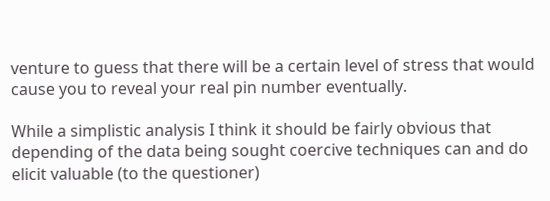venture to guess that there will be a certain level of stress that would cause you to reveal your real pin number eventually.

While a simplistic analysis I think it should be fairly obvious that depending of the data being sought coercive techniques can and do elicit valuable (to the questioner)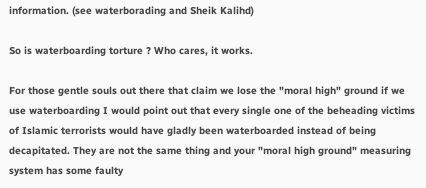information. (see waterborading and Sheik Kalihd)

So is waterboarding torture ? Who cares, it works.

For those gentle souls out there that claim we lose the "moral high" ground if we use waterboarding I would point out that every single one of the beheading victims of Islamic terrorists would have gladly been waterboarded instead of being decapitated. They are not the same thing and your "moral high ground" measuring system has some faulty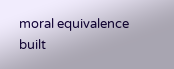moral equivalence built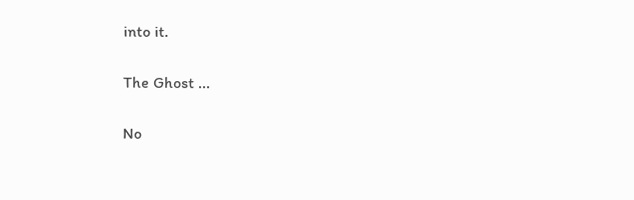into it.

The Ghost ...

No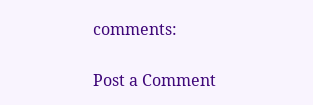comments:

Post a Comment